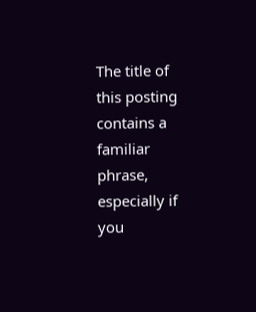The title of this posting contains a familiar phrase, especially if you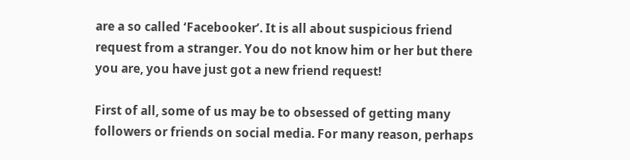are a so called ‘Facebooker’. It is all about suspicious friend request from a stranger. You do not know him or her but there you are, you have just got a new friend request!

First of all, some of us may be to obsessed of getting many followers or friends on social media. For many reason, perhaps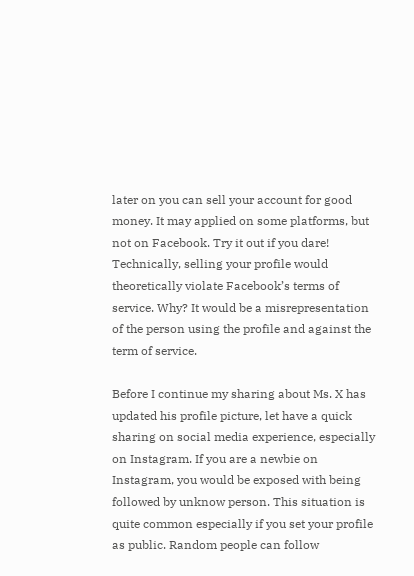later on you can sell your account for good money. It may applied on some platforms, but not on Facebook. Try it out if you dare! Technically, selling your profile would theoretically violate Facebook’s terms of service. Why? It would be a misrepresentation of the person using the profile and against the term of service.

Before I continue my sharing about Ms. X has updated his profile picture, let have a quick sharing on social media experience, especially on Instagram. If you are a newbie on Instagram, you would be exposed with being followed by unknow person. This situation is quite common especially if you set your profile as public. Random people can follow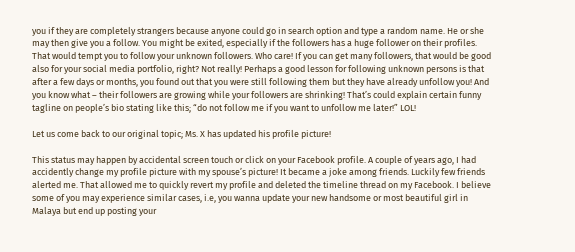you if they are completely strangers because anyone could go in search option and type a random name. He or she may then give you a follow. You might be exited, especially if the followers has a huge follower on their profiles. That would tempt you to follow your unknown followers. Who care! If you can get many followers, that would be good also for your social media portfolio, right? Not really! Perhaps a good lesson for following unknown persons is that after a few days or months, you found out that you were still following them but they have already unfollow you! And you know what – their followers are growing while your followers are shrinking! That’s could explain certain funny tagline on people’s bio stating like this; “do not follow me if you want to unfollow me later!” LOL!

Let us come back to our original topic; Ms. X has updated his profile picture!

This status may happen by accidental screen touch or click on your Facebook profile. A couple of years ago, I had accidently change my profile picture with my spouse’s picture! It became a joke among friends. Luckily few friends alerted me. That allowed me to quickly revert my profile and deleted the timeline thread on my Facebook. I believe some of you may experience similar cases, i.e, you wanna update your new handsome or most beautiful girl in Malaya but end up posting your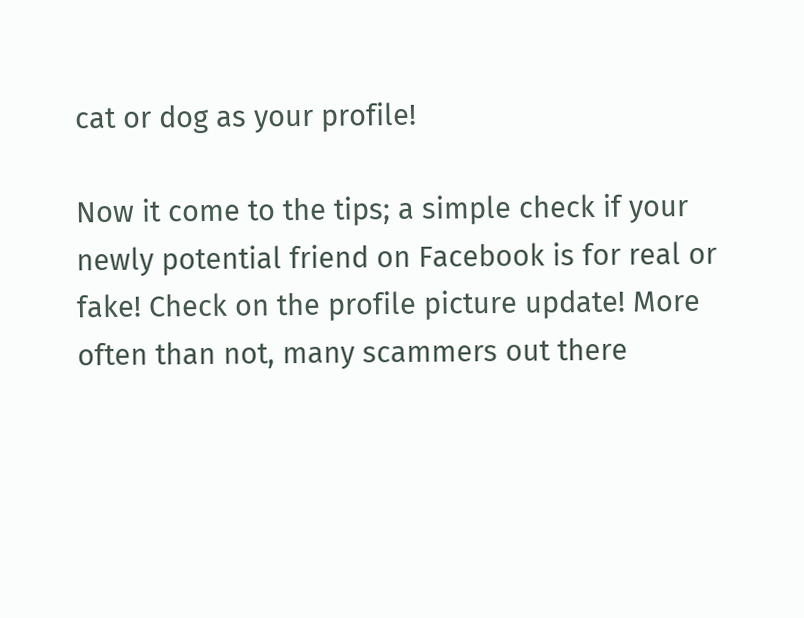cat or dog as your profile!

Now it come to the tips; a simple check if your newly potential friend on Facebook is for real or fake! Check on the profile picture update! More often than not, many scammers out there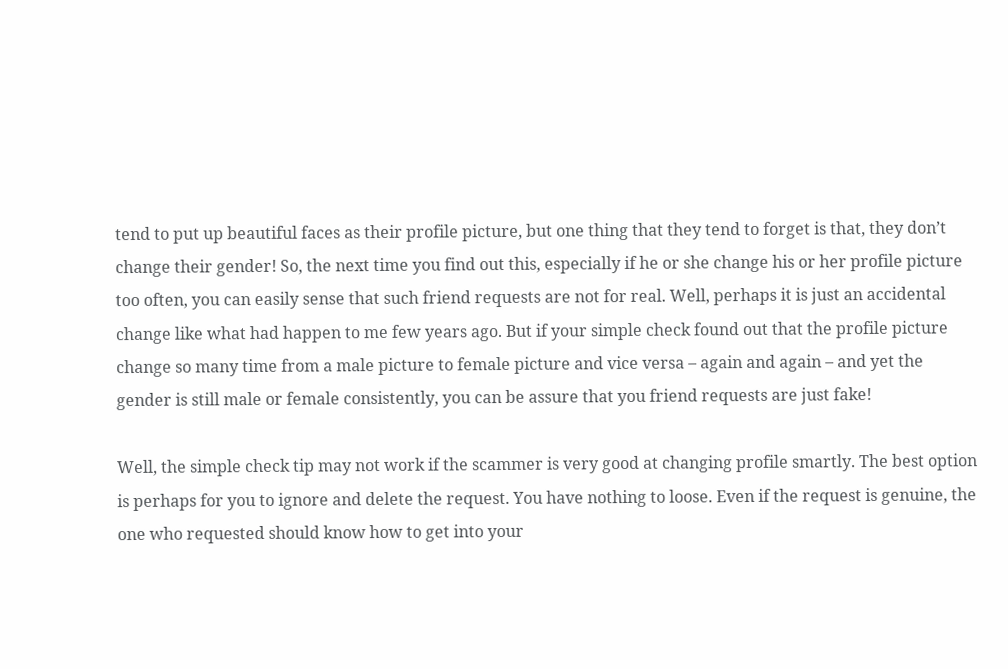tend to put up beautiful faces as their profile picture, but one thing that they tend to forget is that, they don’t change their gender! So, the next time you find out this, especially if he or she change his or her profile picture too often, you can easily sense that such friend requests are not for real. Well, perhaps it is just an accidental change like what had happen to me few years ago. But if your simple check found out that the profile picture change so many time from a male picture to female picture and vice versa – again and again – and yet the gender is still male or female consistently, you can be assure that you friend requests are just fake!

Well, the simple check tip may not work if the scammer is very good at changing profile smartly. The best option is perhaps for you to ignore and delete the request. You have nothing to loose. Even if the request is genuine, the one who requested should know how to get into your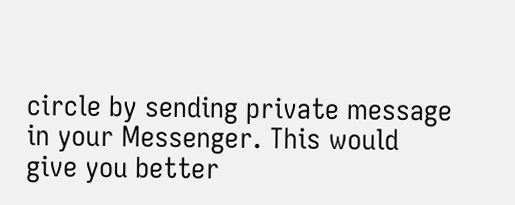circle by sending private message in your Messenger. This would give you better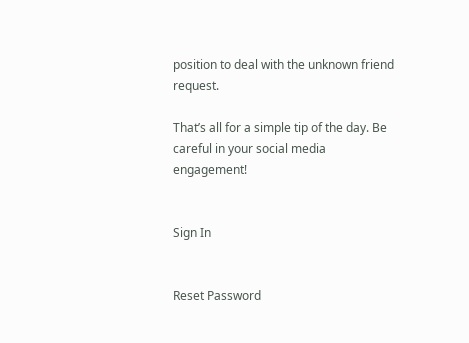position to deal with the unknown friend request.

That’s all for a simple tip of the day. Be careful in your social media engagement!


Sign In


Reset Password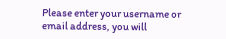Please enter your username or email address, you will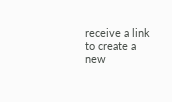receive a link to create a new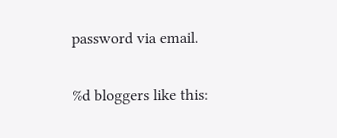password via email.

%d bloggers like this: